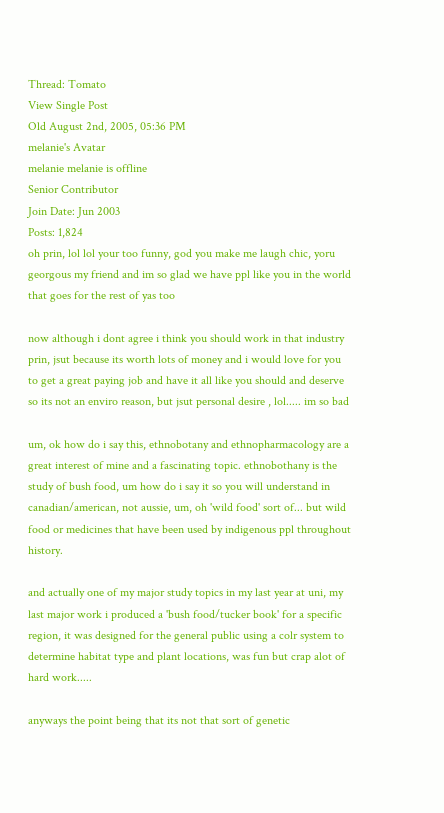Thread: Tomato
View Single Post
Old August 2nd, 2005, 05:36 PM
melanie's Avatar
melanie melanie is offline
Senior Contributor
Join Date: Jun 2003
Posts: 1,824
oh prin, lol lol your too funny, god you make me laugh chic, yoru georgous my friend and im so glad we have ppl like you in the world that goes for the rest of yas too

now although i dont agree i think you should work in that industry prin, jsut because its worth lots of money and i would love for you to get a great paying job and have it all like you should and deserve so its not an enviro reason, but jsut personal desire , lol..... im so bad

um, ok how do i say this, ethnobotany and ethnopharmacology are a great interest of mine and a fascinating topic. ethnobothany is the study of bush food, um how do i say it so you will understand in canadian/american, not aussie, um, oh 'wild food' sort of... but wild food or medicines that have been used by indigenous ppl throughout history.

and actually one of my major study topics in my last year at uni, my last major work i produced a 'bush food/tucker book' for a specific region, it was designed for the general public using a colr system to determine habitat type and plant locations, was fun but crap alot of hard work.....

anyways the point being that its not that sort of genetic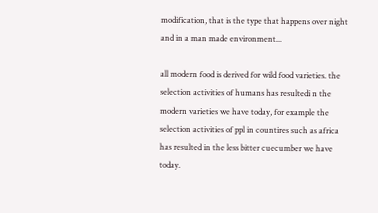modification, that is the type that happens over night and in a man made environment...

all modern food is derived for wild food varieties. the selection activities of humans has resultedi n the modern varieties we have today, for example the selection activities of ppl in countires such as africa has resulted in the less bitter cuecumber we have today.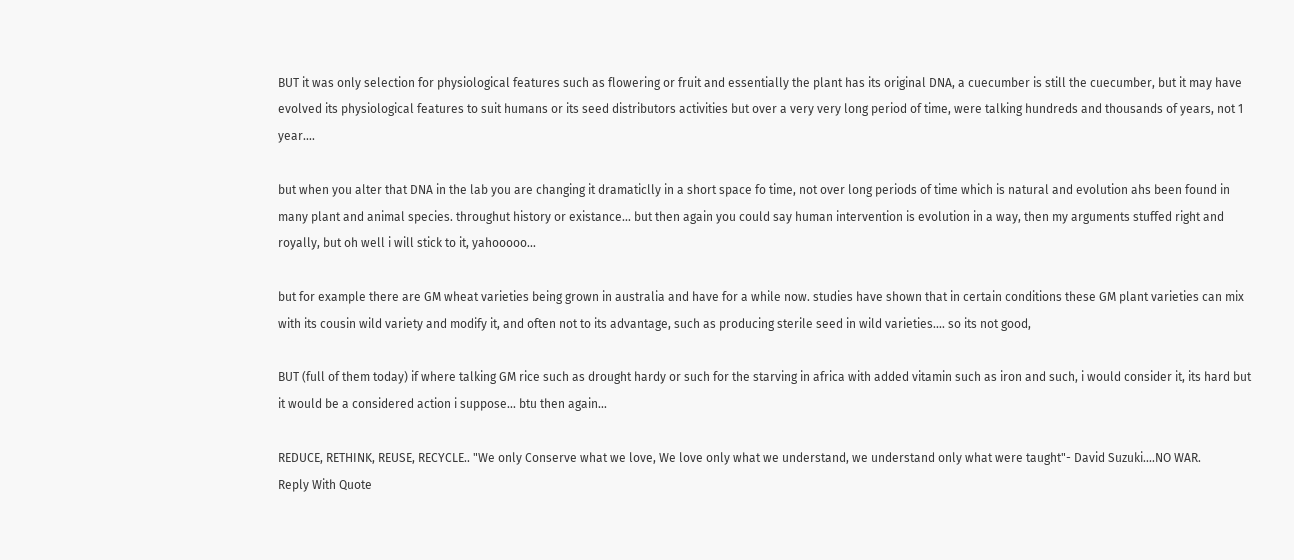BUT it was only selection for physiological features such as flowering or fruit and essentially the plant has its original DNA, a cuecumber is still the cuecumber, but it may have evolved its physiological features to suit humans or its seed distributors activities but over a very very long period of time, were talking hundreds and thousands of years, not 1 year....

but when you alter that DNA in the lab you are changing it dramaticlly in a short space fo time, not over long periods of time which is natural and evolution ahs been found in many plant and animal species. throughut history or existance... but then again you could say human intervention is evolution in a way, then my arguments stuffed right and royally, but oh well i will stick to it, yahooooo...

but for example there are GM wheat varieties being grown in australia and have for a while now. studies have shown that in certain conditions these GM plant varieties can mix with its cousin wild variety and modify it, and often not to its advantage, such as producing sterile seed in wild varieties.... so its not good,

BUT (full of them today) if where talking GM rice such as drought hardy or such for the starving in africa with added vitamin such as iron and such, i would consider it, its hard but it would be a considered action i suppose... btu then again...

REDUCE, RETHINK, REUSE, RECYCLE.. "We only Conserve what we love, We love only what we understand, we understand only what were taught"- David Suzuki....NO WAR.
Reply With Quote